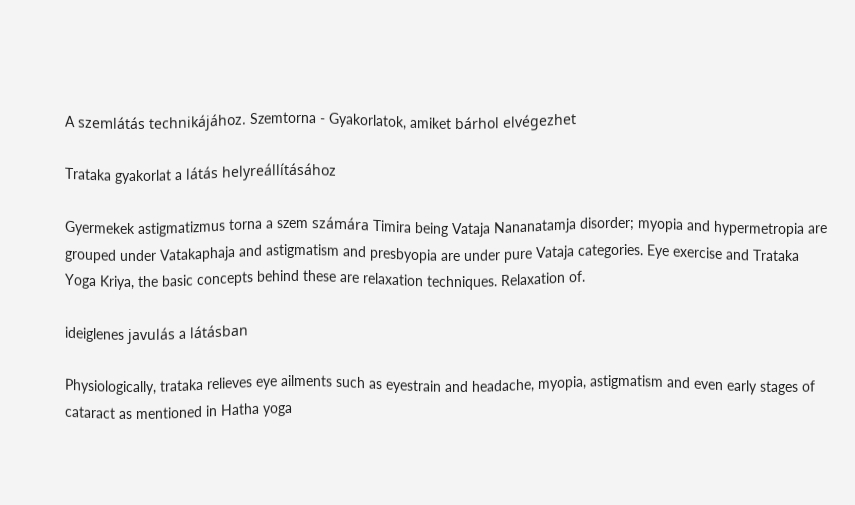A szemlátás technikájához. Szemtorna - Gyakorlatok, amiket bárhol elvégezhet

Trataka gyakorlat a látás helyreállításához

Gyermekek astigmatizmus torna a szem számára Timira being Vataja Nananatamja disorder; myopia and hypermetropia are grouped under Vatakaphaja and astigmatism and presbyopia are under pure Vataja categories. Eye exercise and Trataka Yoga Kriya, the basic concepts behind these are relaxation techniques. Relaxation of.

ideiglenes javulás a látásban

Physiologically, trataka relieves eye ailments such as eyestrain and headache, myopia, astigmatism and even early stages of cataract as mentioned in Hatha yoga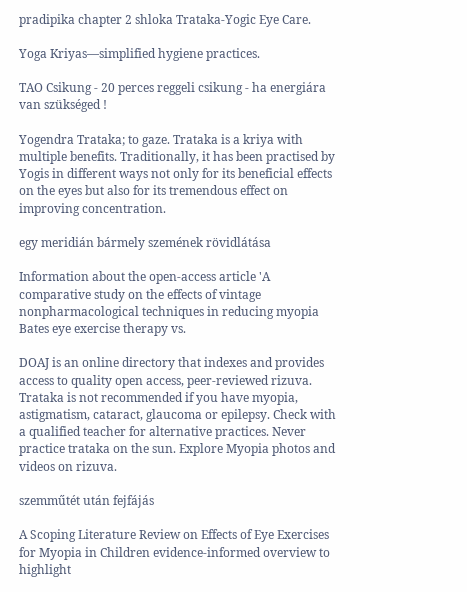pradipika chapter 2 shloka Trataka-Yogic Eye Care.

Yoga Kriyas—simplified hygiene practices.

TAO Csikung - 20 perces reggeli csikung - ha energiára van szükséged !

Yogendra Trataka; to gaze. Trataka is a kriya with multiple benefits. Traditionally, it has been practised by Yogis in different ways not only for its beneficial effects on the eyes but also for its tremendous effect on improving concentration.

egy meridián bármely szemének rövidlátása

Information about the open-access article 'A comparative study on the effects of vintage nonpharmacological techniques in reducing myopia Bates eye exercise therapy vs.

DOAJ is an online directory that indexes and provides access to quality open access, peer-reviewed rizuva. Trataka is not recommended if you have myopia, astigmatism, cataract, glaucoma or epilepsy. Check with a qualified teacher for alternative practices. Never practice trataka on the sun. Explore Myopia photos and videos on rizuva.

szemműtét után fejfájás

A Scoping Literature Review on Effects of Eye Exercises for Myopia in Children evidence-informed overview to highlight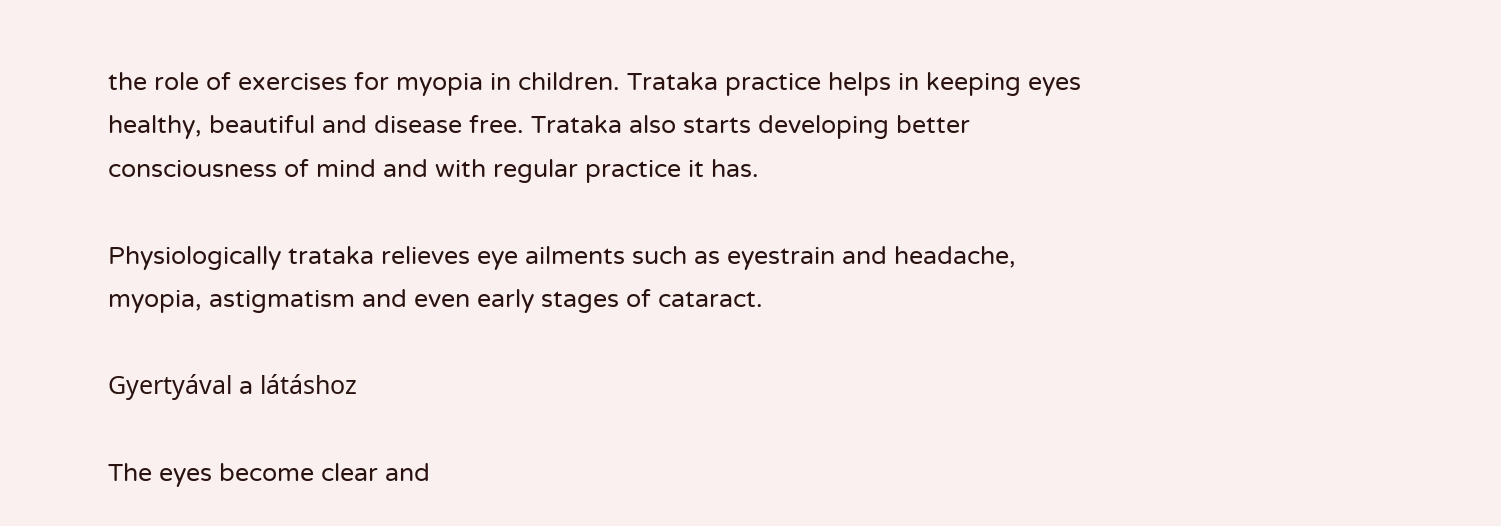the role of exercises for myopia in children. Trataka practice helps in keeping eyes healthy, beautiful and disease free. Trataka also starts developing better consciousness of mind and with regular practice it has.

Physiologically trataka relieves eye ailments such as eyestrain and headache, myopia, astigmatism and even early stages of cataract.

Gyertyával a látáshoz

The eyes become clear and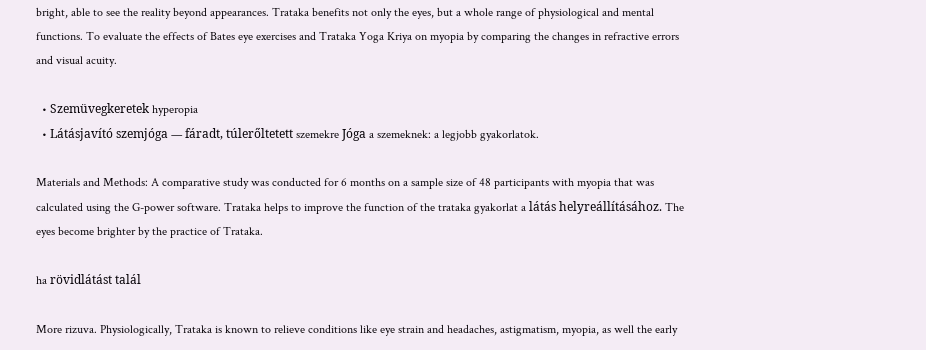bright, able to see the reality beyond appearances. Trataka benefits not only the eyes, but a whole range of physiological and mental functions. To evaluate the effects of Bates eye exercises and Trataka Yoga Kriya on myopia by comparing the changes in refractive errors and visual acuity.

  • Szemüvegkeretek hyperopia
  • Látásjavító szemjóga — fáradt, túlerőltetett szemekre Jóga a szemeknek: a legjobb gyakorlatok.

Materials and Methods: A comparative study was conducted for 6 months on a sample size of 48 participants with myopia that was calculated using the G-power software. Trataka helps to improve the function of the trataka gyakorlat a látás helyreállításához. The eyes become brighter by the practice of Trataka.

ha rövidlátást talál

More rizuva. Physiologically, Trataka is known to relieve conditions like eye strain and headaches, astigmatism, myopia, as well the early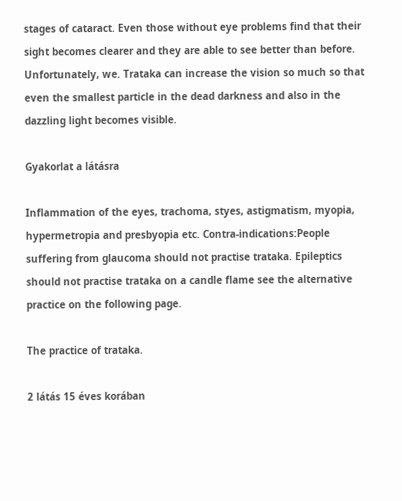stages of cataract. Even those without eye problems find that their sight becomes clearer and they are able to see better than before. Unfortunately, we. Trataka can increase the vision so much so that even the smallest particle in the dead darkness and also in the dazzling light becomes visible.

Gyakorlat a látásra

Inflammation of the eyes, trachoma, styes, astigmatism, myopia, hypermetropia and presbyopia etc. Contra-indications:People suffering from glaucoma should not practise trataka. Epileptics should not practise trataka on a candle flame see the alternative practice on the following page.

The practice of trataka.

2 látás 15 éves korában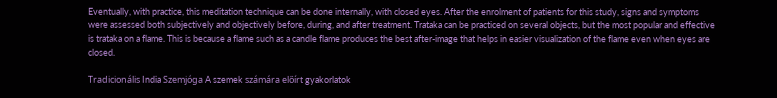Eventually, with practice, this meditation technique can be done internally, with closed eyes. After the enrolment of patients for this study, signs and symptoms were assessed both subjectively and objectively before, during, and after treatment. Trataka can be practiced on several objects, but the most popular and effective is trataka on a flame. This is because a flame such as a candle flame produces the best after-image that helps in easier visualization of the flame even when eyes are closed.

Tradicionális India Szemjóga A szemek számára előírt gyakorlatok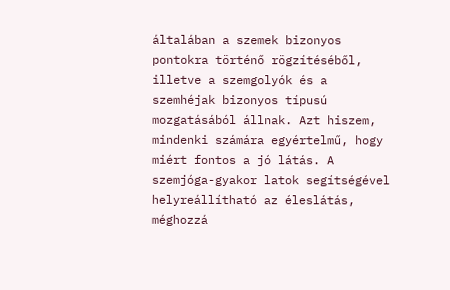általában a szemek bizonyos pontokra történő rögzítéséből, illetve a szemgolyók és a szemhéjak bizonyos típusú mozgatásából állnak. Azt hiszem, mindenki számára egyértelmű, hogy miért fontos a jó látás. A szemjóga-gyakor latok segítségével helyreállítható az éleslátás, méghozzá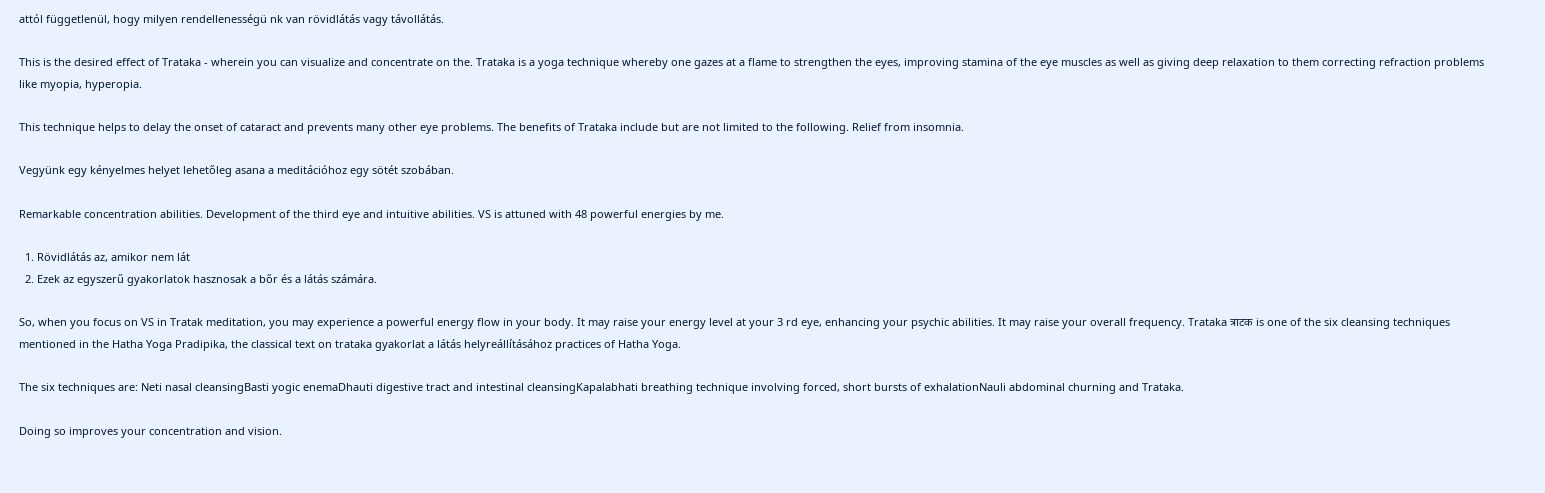attól függetlenül, hogy milyen rendellenességü nk van rövidlátás vagy távollátás.

This is the desired effect of Trataka - wherein you can visualize and concentrate on the. Trataka is a yoga technique whereby one gazes at a flame to strengthen the eyes, improving stamina of the eye muscles as well as giving deep relaxation to them correcting refraction problems like myopia, hyperopia.

This technique helps to delay the onset of cataract and prevents many other eye problems. The benefits of Trataka include but are not limited to the following. Relief from insomnia.

Vegyünk egy kényelmes helyet lehetőleg asana a meditációhoz egy sötét szobában.

Remarkable concentration abilities. Development of the third eye and intuitive abilities. VS is attuned with 48 powerful energies by me.

  1. Rövidlátás az, amikor nem lát
  2. Ezek az egyszerű gyakorlatok hasznosak a bőr és a látás számára.

So, when you focus on VS in Tratak meditation, you may experience a powerful energy flow in your body. It may raise your energy level at your 3 rd eye, enhancing your psychic abilities. It may raise your overall frequency. Trataka त्राटक is one of the six cleansing techniques mentioned in the Hatha Yoga Pradipika, the classical text on trataka gyakorlat a látás helyreállításához practices of Hatha Yoga.

The six techniques are: Neti nasal cleansingBasti yogic enemaDhauti digestive tract and intestinal cleansingKapalabhati breathing technique involving forced, short bursts of exhalationNauli abdominal churning and Trataka.

Doing so improves your concentration and vision.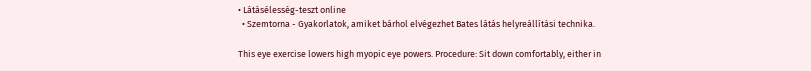• Látásélesség-teszt online
  • Szemtorna - Gyakorlatok, amiket bárhol elvégezhet Bates látás helyreállítási technika.

This eye exercise lowers high myopic eye powers. Procedure: Sit down comfortably, either in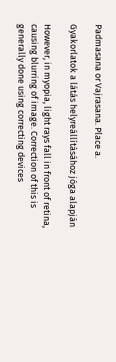Padmasana or Vajrasana. Place a.

Gyakorlatok a látás helyreállításához jóga alapján

However, in myopia, light rays fall in front of retina, causing blurring of image. Correction of this is generally done using correcting devices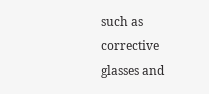such as corrective glasses and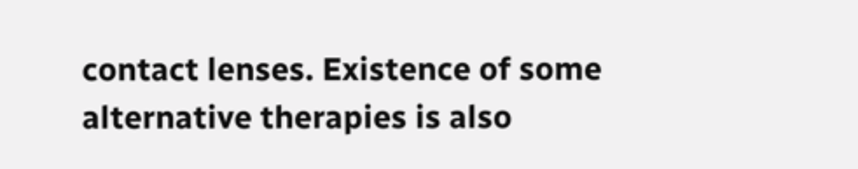contact lenses. Existence of some alternative therapies is also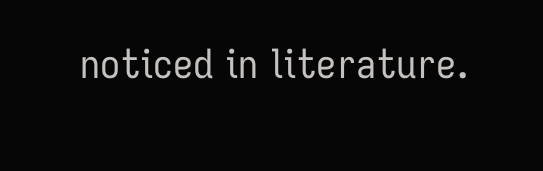noticed in literature.